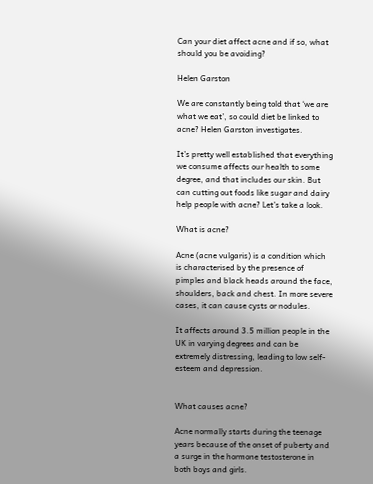Can your diet affect acne and if so, what should you be avoiding?

Helen Garston

We are constantly being told that ‘we are what we eat’, so could diet be linked to acne? Helen Garston investigates.

It’s pretty well established that everything we consume affects our health to some degree, and that includes our skin. But can cutting out foods like sugar and dairy help people with acne? Let’s take a look.

What is acne?

Acne (acne vulgaris) is a condition which is characterised by the presence of pimples and black heads around the face, shoulders, back and chest. In more severe cases, it can cause cysts or nodules.

It affects around 3.5 million people in the UK in varying degrees and can be extremely distressing, leading to low self-esteem and depression.


What causes acne?

Acne normally starts during the teenage years because of the onset of puberty and a surge in the hormone testosterone in both boys and girls.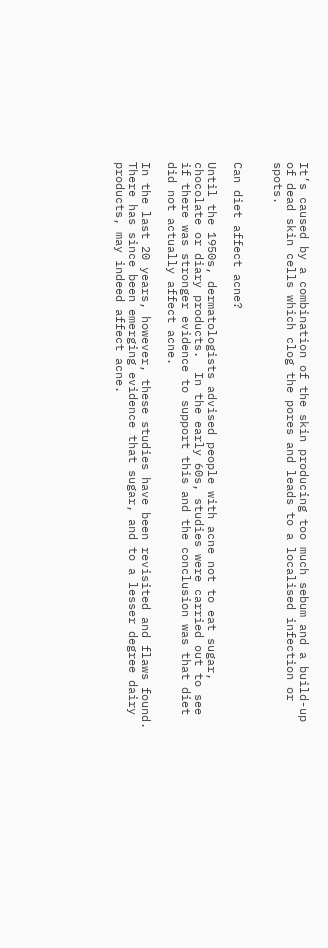It’s caused by a combination of the skin producing too much sebum and a build-up of dead skin cells which clog the pores and leads to a localised infection or spots.


Can diet affect acne?

Until the 1950s, dermatologists advised people with acne not to eat sugar, chocolate or diary products.  In the early 60s, studies were carried out to see if there was stronger evidence to support this and the conclusion was that diet did not actually affect acne.

In the last 20 years, however, these studies have been revisited and flaws found.  There has since been emerging evidence that sugar, and to a lesser degree dairy products, may indeed affect acne.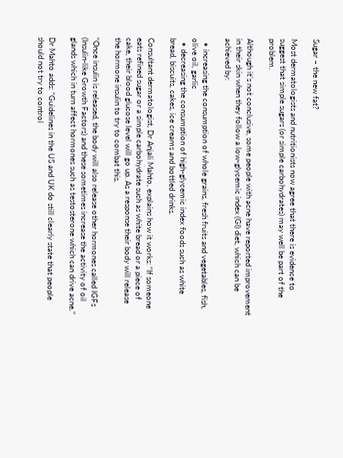Sugar – the new fat?

Most dermatologists and nutritionists now agree that there is evidence to suggest that simple sugars (or simple carbohydrates) may well be part of the problem.

Although it’s not conclusive, some people with acne have reported improvement in their skin when they follow a low-glycemic index (GI) diet, which can be achieved by:

  • increasing the consumption of whole grains, fresh fruits and vegetables, fish, olive oil, garlic
  • decreasing the consumption of high-glycemic index foods such as white bread, biscuits, cakes, ice creams and bottled drinks.

Consultant dermatologist, Dr Anjali Mahto, explains how it works: “If someone eats refined sugar or a simple carbohydrate such as white bread or a piece of cake, their blood glucose level will go up. As a response their body will release the hormone insulin to try to combat this.

“Once insulin is released, the body will also release other hormones called IGFs (Insulin-like Growth Factors) and these sometimes increase the activity of oil glands which in turn affect hormones such as testosterone which can drive acne.”

Dr Mahto adds: “Guidelines in the US and UK do still clearly state that people should not try to control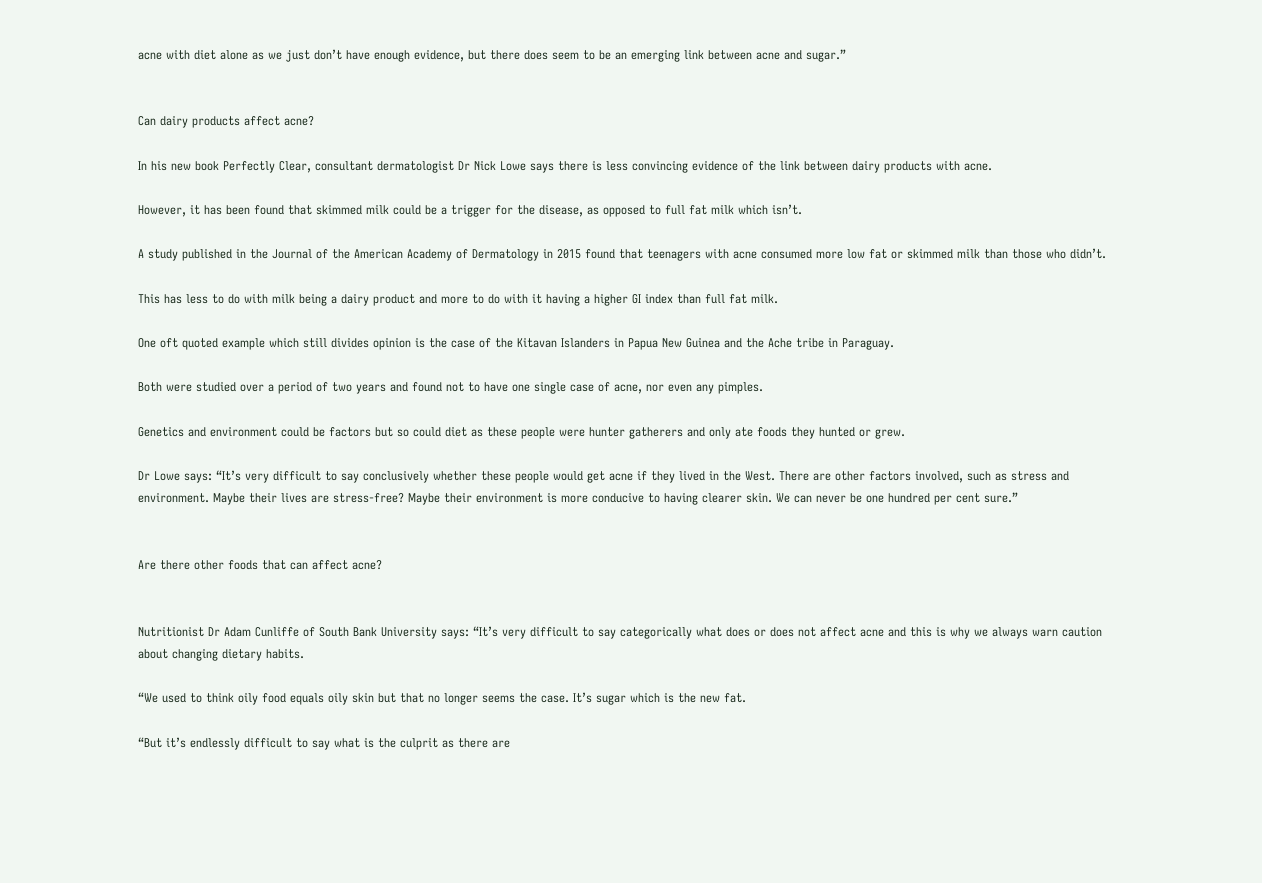acne with diet alone as we just don’t have enough evidence, but there does seem to be an emerging link between acne and sugar.”


Can dairy products affect acne?

In his new book Perfectly Clear, consultant dermatologist Dr Nick Lowe says there is less convincing evidence of the link between dairy products with acne.

However, it has been found that skimmed milk could be a trigger for the disease, as opposed to full fat milk which isn’t.

A study published in the Journal of the American Academy of Dermatology in 2015 found that teenagers with acne consumed more low fat or skimmed milk than those who didn’t.

This has less to do with milk being a dairy product and more to do with it having a higher GI index than full fat milk.

One oft quoted example which still divides opinion is the case of the Kitavan Islanders in Papua New Guinea and the Ache tribe in Paraguay.

Both were studied over a period of two years and found not to have one single case of acne, nor even any pimples.

Genetics and environment could be factors but so could diet as these people were hunter gatherers and only ate foods they hunted or grew.

Dr Lowe says: “It’s very difficult to say conclusively whether these people would get acne if they lived in the West. There are other factors involved, such as stress and environment. Maybe their lives are stress-free? Maybe their environment is more conducive to having clearer skin. We can never be one hundred per cent sure.”


Are there other foods that can affect acne?


Nutritionist Dr Adam Cunliffe of South Bank University says: “It’s very difficult to say categorically what does or does not affect acne and this is why we always warn caution about changing dietary habits.

“We used to think oily food equals oily skin but that no longer seems the case. It’s sugar which is the new fat.

“But it’s endlessly difficult to say what is the culprit as there are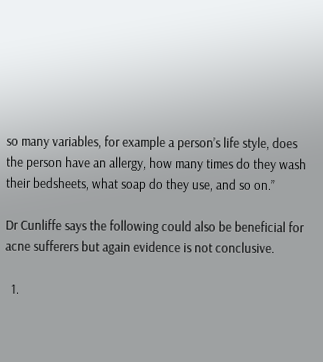so many variables, for example a person’s life style, does the person have an allergy, how many times do they wash their bedsheets, what soap do they use, and so on.”

Dr Cunliffe says the following could also be beneficial for acne sufferers but again evidence is not conclusive.

  1.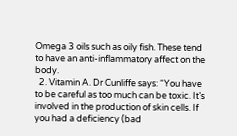Omega 3 oils such as oily fish. These tend to have an anti-inflammatory affect on the body.
  2. Vitamin A. Dr Cunliffe says: “You have to be careful as too much can be toxic. It’s involved in the production of skin cells. If you had a deficiency (bad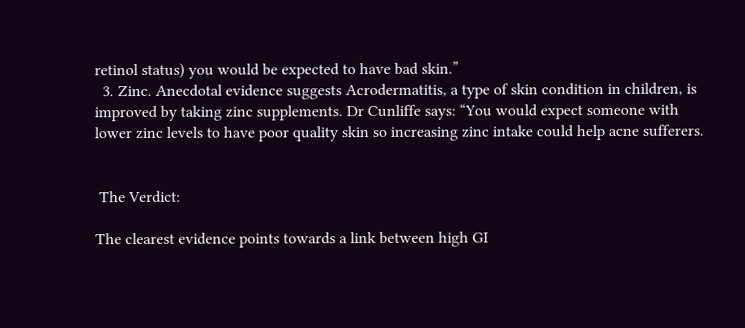retinol status) you would be expected to have bad skin.”
  3. Zinc. Anecdotal evidence suggests Acrodermatitis, a type of skin condition in children, is improved by taking zinc supplements. Dr Cunliffe says: “You would expect someone with lower zinc levels to have poor quality skin so increasing zinc intake could help acne sufferers.


 The Verdict:

The clearest evidence points towards a link between high GI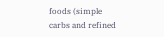foods (simple carbs and refined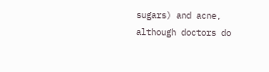sugars) and acne, although doctors do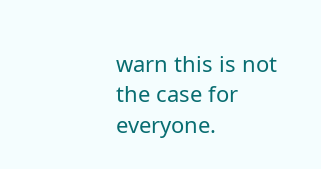warn this is not the case for everyone.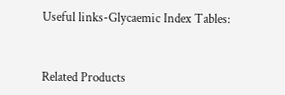Useful links-Glycaemic Index Tables:



Related Products